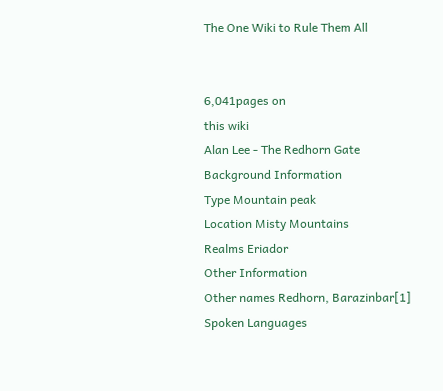The One Wiki to Rule Them All


6,041pages on
this wiki
Alan Lee - The Redhorn Gate
Background Information
Type Mountain peak
Location Misty Mountains
Realms Eriador
Other Information
Other names Redhorn, Barazinbar[1]
Spoken Languages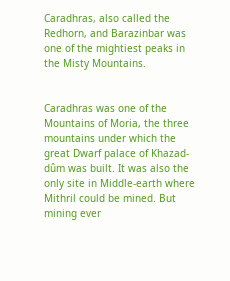Caradhras, also called the Redhorn, and Barazinbar was one of the mightiest peaks in the Misty Mountains.


Caradhras was one of the Mountains of Moria, the three mountains under which the great Dwarf palace of Khazad-dûm was built. It was also the only site in Middle-earth where Mithril could be mined. But mining ever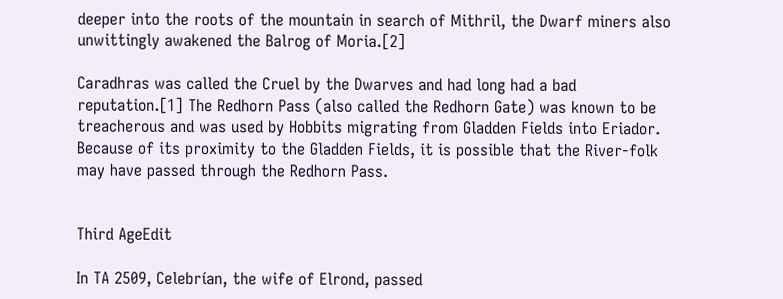deeper into the roots of the mountain in search of Mithril, the Dwarf miners also unwittingly awakened the Balrog of Moria.[2]

Caradhras was called the Cruel by the Dwarves and had long had a bad reputation.[1] The Redhorn Pass (also called the Redhorn Gate) was known to be treacherous and was used by Hobbits migrating from Gladden Fields into Eriador. Because of its proximity to the Gladden Fields, it is possible that the River-folk may have passed through the Redhorn Pass.


Third AgeEdit

In TA 2509, Celebrían, the wife of Elrond, passed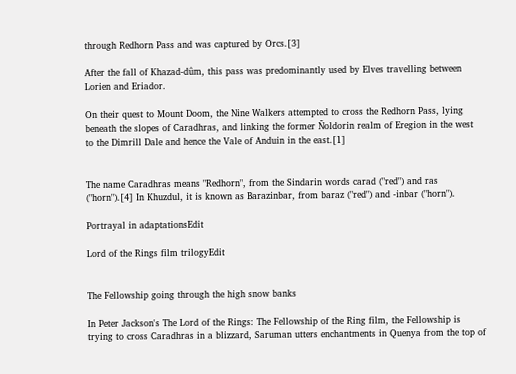through Redhorn Pass and was captured by Orcs.[3]

After the fall of Khazad-dûm, this pass was predominantly used by Elves travelling between Lorien and Eriador.

On their quest to Mount Doom, the Nine Walkers attempted to cross the Redhorn Pass, lying beneath the slopes of Caradhras, and linking the former Ñoldorin realm of Eregion in the west to the Dimrill Dale and hence the Vale of Anduin in the east.[1]


The name Caradhras means "Redhorn", from the Sindarin words carad ("red") and ras ("horn").[4] In Khuzdul, it is known as Barazinbar, from baraz ("red") and -inbar ("horn").

Portrayal in adaptationsEdit

Lord of the Rings film trilogyEdit


The Fellowship going through the high snow banks

In Peter Jackson's The Lord of the Rings: The Fellowship of the Ring film, the Fellowship is trying to cross Caradhras in a blizzard, Saruman utters enchantments in Quenya from the top of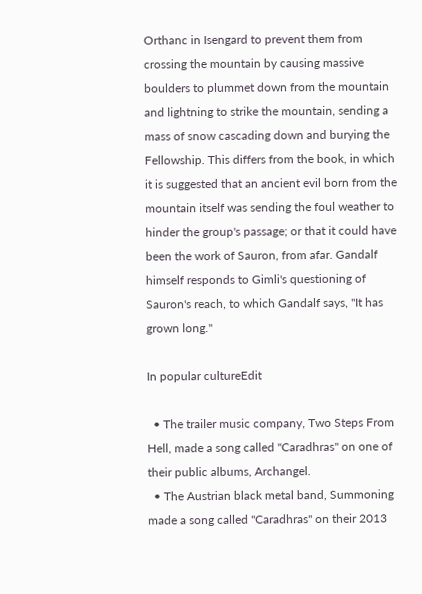Orthanc in Isengard to prevent them from crossing the mountain by causing massive boulders to plummet down from the mountain and lightning to strike the mountain, sending a mass of snow cascading down and burying the Fellowship. This differs from the book, in which it is suggested that an ancient evil born from the mountain itself was sending the foul weather to hinder the group's passage; or that it could have been the work of Sauron, from afar. Gandalf himself responds to Gimli's questioning of Sauron's reach, to which Gandalf says, "It has grown long."

In popular cultureEdit

  • The trailer music company, Two Steps From Hell, made a song called "Caradhras" on one of their public albums, Archangel.
  • The Austrian black metal band, Summoning made a song called "Caradhras" on their 2013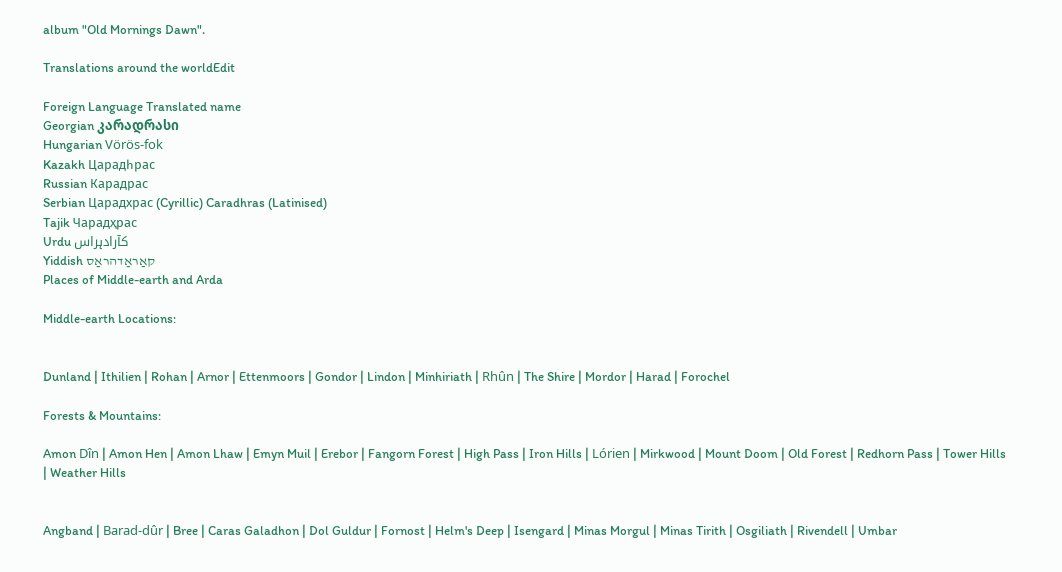album "Old Mornings Dawn".

Translations around the worldEdit

Foreign Language Translated name
Georgian კარადრასი
Hungarian Vörös-fok
Kazakh Царадһрас
Russian Карадрас
Serbian Царадхрас (Cyrillic) Caradhras (Latinised)
Tajik Чарадҳрас
Urdu کآرادہراس
Yiddish קאַראַדהראַס
Places of Middle-earth and Arda

Middle-earth Locations:


Dunland | Ithilien | Rohan | Arnor | Ettenmoors | Gondor | Lindon | Minhiriath | Rhûn | The Shire | Mordor | Harad | Forochel

Forests & Mountains:

Amon Dîn | Amon Hen | Amon Lhaw | Emyn Muil | Erebor | Fangorn Forest | High Pass | Iron Hills | Lórien | Mirkwood | Mount Doom | Old Forest | Redhorn Pass | Tower Hills | Weather Hills


Angband | Barad-dûr | Bree | Caras Galadhon | Dol Guldur | Fornost | Helm's Deep | Isengard | Minas Morgul | Minas Tirith | Osgiliath | Rivendell | Umbar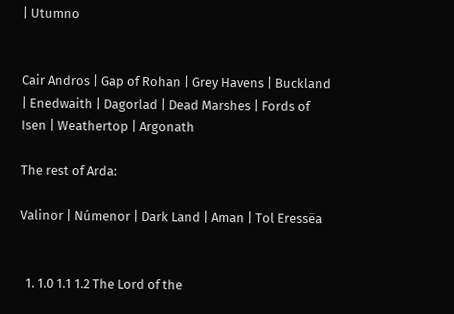| Utumno


Cair Andros | Gap of Rohan | Grey Havens | Buckland | Enedwaith | Dagorlad | Dead Marshes | Fords of Isen | Weathertop | Argonath

The rest of Arda:

Valinor | Númenor | Dark Land | Aman | Tol Eressëa


  1. 1.0 1.1 1.2 The Lord of the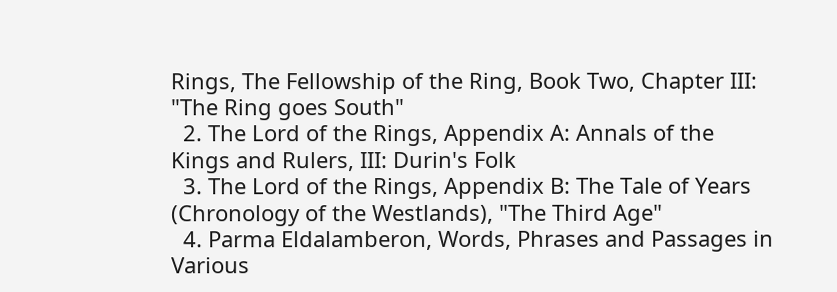Rings, The Fellowship of the Ring, Book Two, Chapter III: "The Ring goes South"
  2. The Lord of the Rings, Appendix A: Annals of the Kings and Rulers, III: Durin's Folk
  3. The Lord of the Rings, Appendix B: The Tale of Years (Chronology of the Westlands), "The Third Age"
  4. Parma Eldalamberon, Words, Phrases and Passages in Various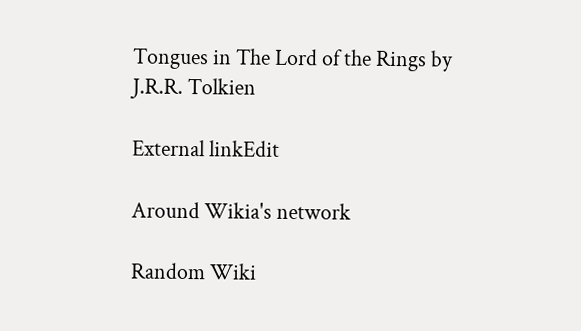Tongues in The Lord of the Rings by J.R.R. Tolkien

External linkEdit

Around Wikia's network

Random Wiki